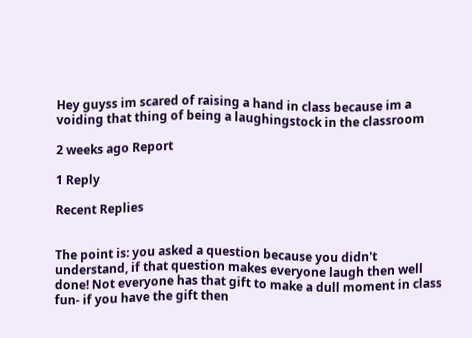Hey guyss im scared of raising a hand in class because im a voiding that thing of being a laughingstock in the classroom

2 weeks ago Report

1 Reply

Recent Replies


The point is: you asked a question because you didn't understand, if that question makes everyone laugh then well done! Not everyone has that gift to make a dull moment in class fun- if you have the gift then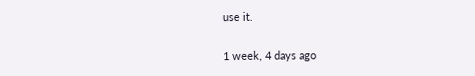use it.

1 week, 4 days ago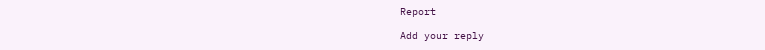Report

Add your reply